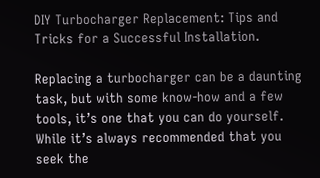DIY Turbocharger Replacement: Tips and Tricks for a Successful Installation.

Replacing a turbocharger can be a daunting task, but with some know-how and a few tools, it’s one that you can do yourself. While it’s always recommended that you seek the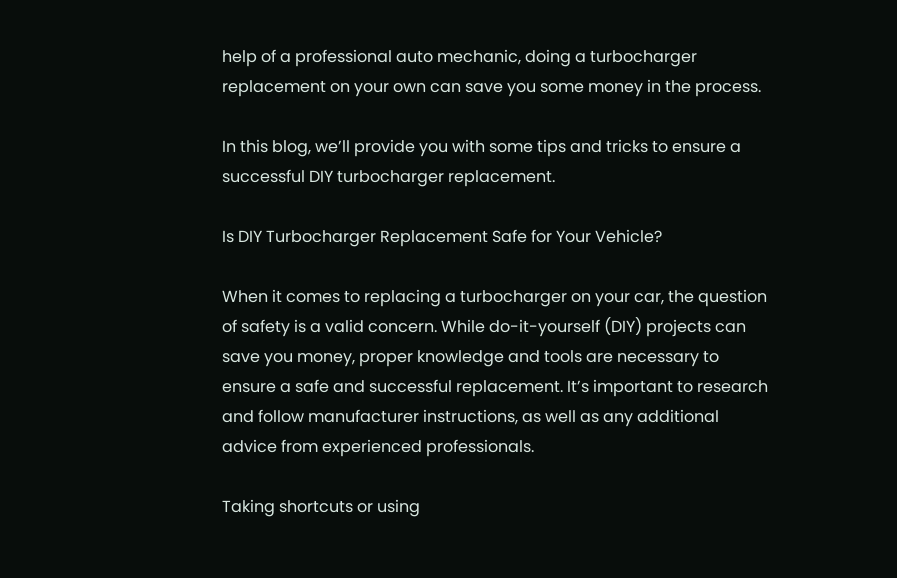help of a professional auto mechanic, doing a turbocharger replacement on your own can save you some money in the process.

In this blog, we’ll provide you with some tips and tricks to ensure a successful DIY turbocharger replacement.

Is DIY Turbocharger Replacement Safe for Your Vehicle?

When it comes to replacing a turbocharger on your car, the question of safety is a valid concern. While do-it-yourself (DIY) projects can save you money, proper knowledge and tools are necessary to ensure a safe and successful replacement. It’s important to research and follow manufacturer instructions, as well as any additional advice from experienced professionals.

Taking shortcuts or using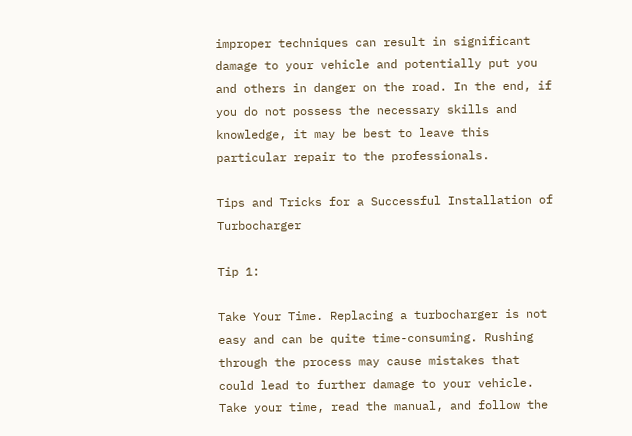improper techniques can result in significant damage to your vehicle and potentially put you and others in danger on the road. In the end, if you do not possess the necessary skills and knowledge, it may be best to leave this particular repair to the professionals.

Tips and Tricks for a Successful Installation of Turbocharger

Tip 1:

Take Your Time. Replacing a turbocharger is not easy and can be quite time-consuming. Rushing through the process may cause mistakes that could lead to further damage to your vehicle. Take your time, read the manual, and follow the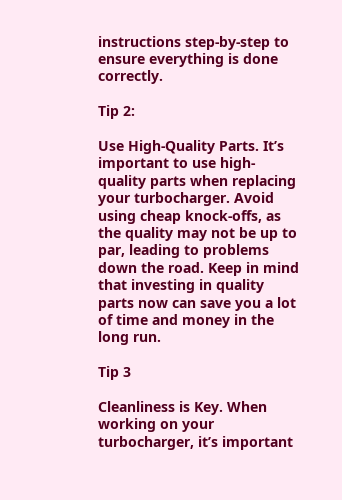instructions step-by-step to ensure everything is done correctly.

Tip 2:

Use High-Quality Parts. It’s important to use high-quality parts when replacing your turbocharger. Avoid using cheap knock-offs, as the quality may not be up to par, leading to problems down the road. Keep in mind that investing in quality parts now can save you a lot of time and money in the long run.

Tip 3

Cleanliness is Key. When working on your turbocharger, it’s important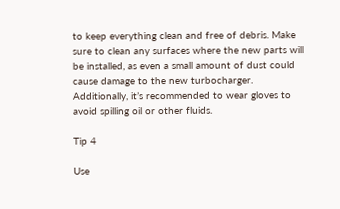to keep everything clean and free of debris. Make sure to clean any surfaces where the new parts will be installed, as even a small amount of dust could cause damage to the new turbocharger. Additionally, it’s recommended to wear gloves to avoid spilling oil or other fluids.

Tip 4

Use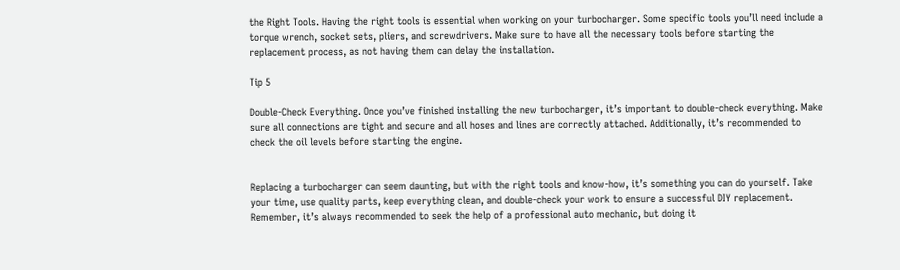the Right Tools. Having the right tools is essential when working on your turbocharger. Some specific tools you’ll need include a torque wrench, socket sets, pliers, and screwdrivers. Make sure to have all the necessary tools before starting the replacement process, as not having them can delay the installation.

Tip 5

Double-Check Everything. Once you’ve finished installing the new turbocharger, it’s important to double-check everything. Make sure all connections are tight and secure and all hoses and lines are correctly attached. Additionally, it’s recommended to check the oil levels before starting the engine.


Replacing a turbocharger can seem daunting, but with the right tools and know-how, it’s something you can do yourself. Take your time, use quality parts, keep everything clean, and double-check your work to ensure a successful DIY replacement. Remember, it’s always recommended to seek the help of a professional auto mechanic, but doing it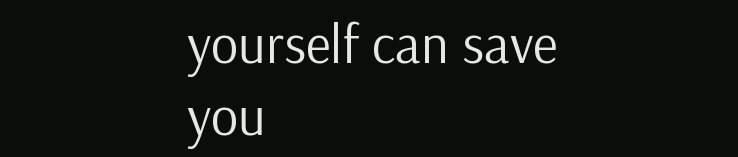yourself can save you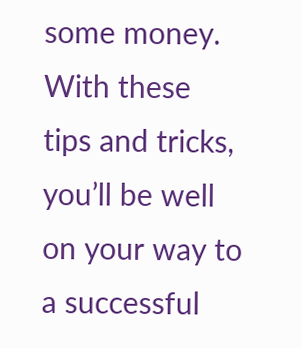some money. With these tips and tricks, you’ll be well on your way to a successful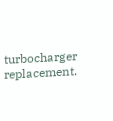turbocharger replacement.